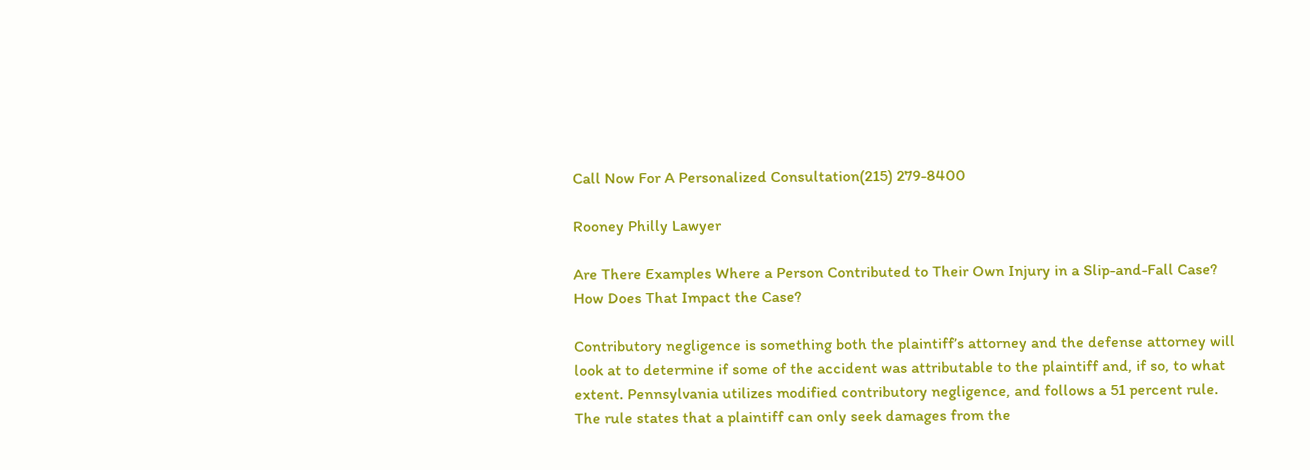Call Now For A Personalized Consultation(215) 279-8400

Rooney Philly Lawyer

Are There Examples Where a Person Contributed to Their Own Injury in a Slip-and-Fall Case? How Does That Impact the Case?

Contributory negligence is something both the plaintiff’s attorney and the defense attorney will look at to determine if some of the accident was attributable to the plaintiff and, if so, to what extent. Pennsylvania utilizes modified contributory negligence, and follows a 51 percent rule. The rule states that a plaintiff can only seek damages from the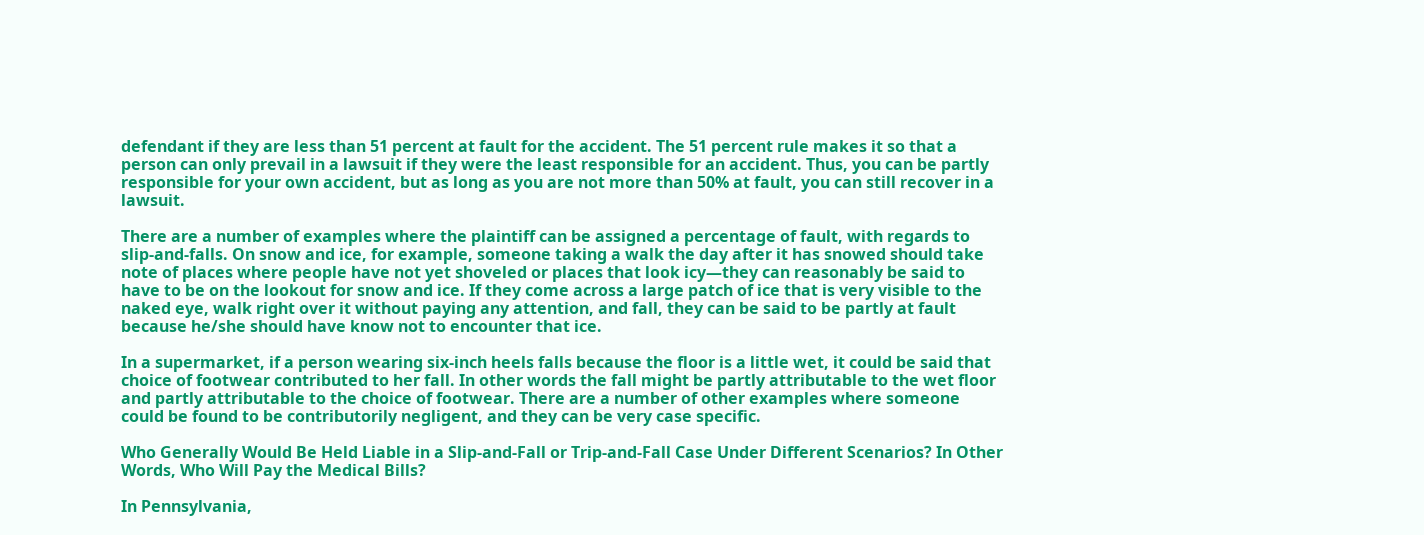defendant if they are less than 51 percent at fault for the accident. The 51 percent rule makes it so that a person can only prevail in a lawsuit if they were the least responsible for an accident. Thus, you can be partly responsible for your own accident, but as long as you are not more than 50% at fault, you can still recover in a lawsuit.

There are a number of examples where the plaintiff can be assigned a percentage of fault, with regards to slip-and-falls. On snow and ice, for example, someone taking a walk the day after it has snowed should take note of places where people have not yet shoveled or places that look icy—they can reasonably be said to have to be on the lookout for snow and ice. If they come across a large patch of ice that is very visible to the naked eye, walk right over it without paying any attention, and fall, they can be said to be partly at fault because he/she should have know not to encounter that ice.

In a supermarket, if a person wearing six-inch heels falls because the floor is a little wet, it could be said that choice of footwear contributed to her fall. In other words the fall might be partly attributable to the wet floor and partly attributable to the choice of footwear. There are a number of other examples where someone could be found to be contributorily negligent, and they can be very case specific.

Who Generally Would Be Held Liable in a Slip-and-Fall or Trip-and-Fall Case Under Different Scenarios? In Other Words, Who Will Pay the Medical Bills?

In Pennsylvania,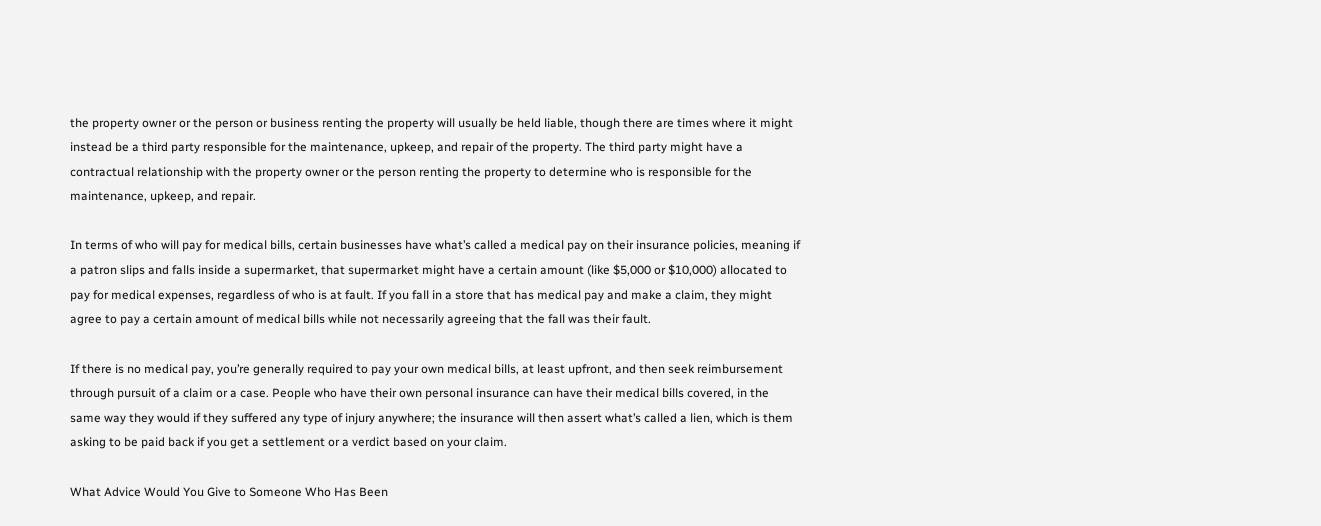the property owner or the person or business renting the property will usually be held liable, though there are times where it might instead be a third party responsible for the maintenance, upkeep, and repair of the property. The third party might have a contractual relationship with the property owner or the person renting the property to determine who is responsible for the maintenance, upkeep, and repair.

In terms of who will pay for medical bills, certain businesses have what’s called a medical pay on their insurance policies, meaning if a patron slips and falls inside a supermarket, that supermarket might have a certain amount (like $5,000 or $10,000) allocated to pay for medical expenses, regardless of who is at fault. If you fall in a store that has medical pay and make a claim, they might agree to pay a certain amount of medical bills while not necessarily agreeing that the fall was their fault.

If there is no medical pay, you’re generally required to pay your own medical bills, at least upfront, and then seek reimbursement through pursuit of a claim or a case. People who have their own personal insurance can have their medical bills covered, in the same way they would if they suffered any type of injury anywhere; the insurance will then assert what’s called a lien, which is them asking to be paid back if you get a settlement or a verdict based on your claim.

What Advice Would You Give to Someone Who Has Been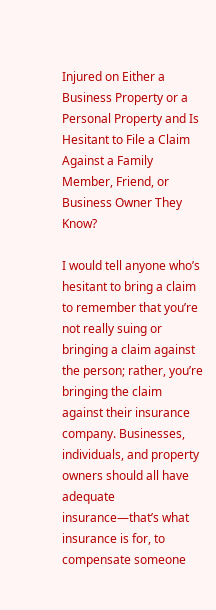Injured on Either a Business Property or a Personal Property and Is Hesitant to File a Claim Against a Family Member, Friend, or Business Owner They Know?

I would tell anyone who’s hesitant to bring a claim to remember that you’re not really suing or bringing a claim against the person; rather, you’re bringing the claim against their insurance company. Businesses, individuals, and property owners should all have adequate insurance—that’s what insurance is for, to compensate someone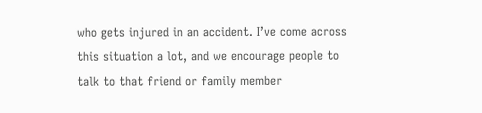who gets injured in an accident. I’ve come across this situation a lot, and we encourage people to talk to that friend or family member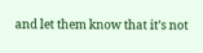and let them know that it’s not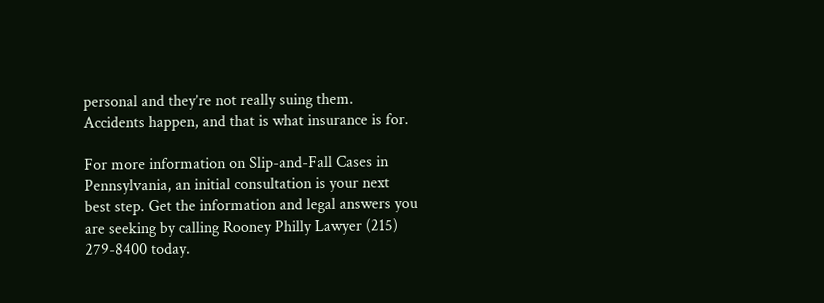personal and they’re not really suing them. Accidents happen, and that is what insurance is for.

For more information on Slip-and-Fall Cases in Pennsylvania, an initial consultation is your next best step. Get the information and legal answers you are seeking by calling Rooney Philly Lawyer (215) 279-8400 today.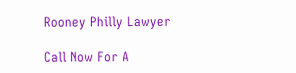Rooney Philly Lawyer

Call Now For A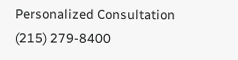Personalized Consultation
(215) 279-8400